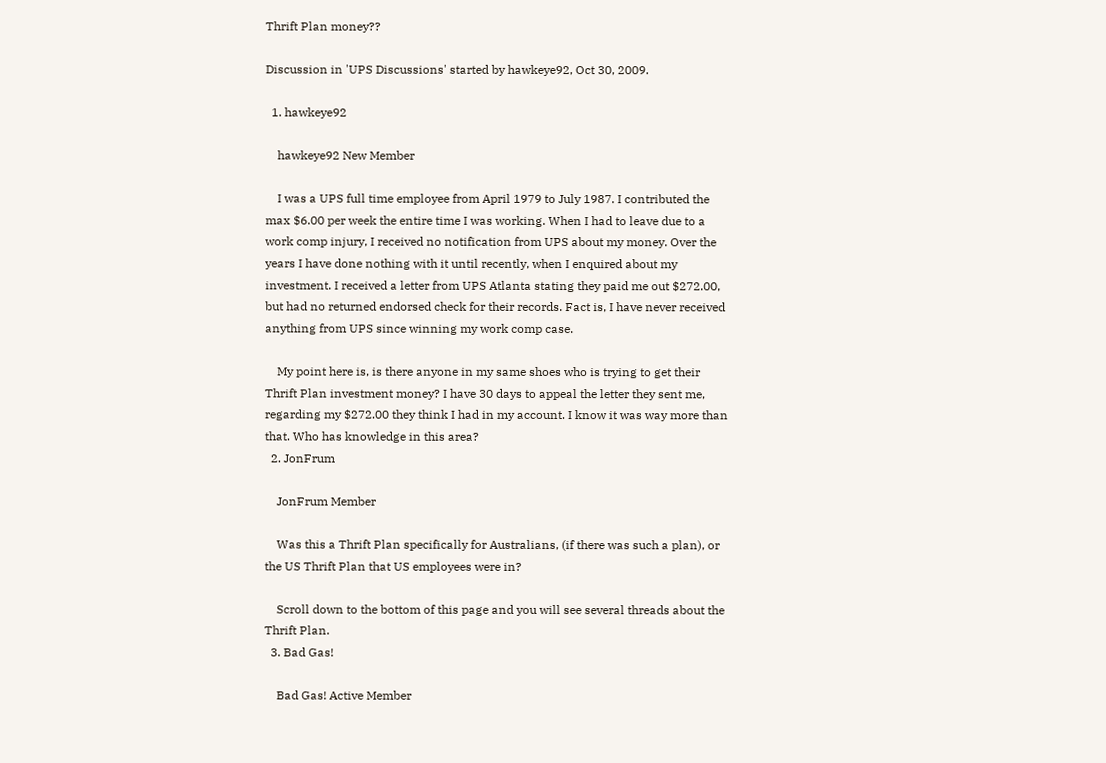Thrift Plan money??

Discussion in 'UPS Discussions' started by hawkeye92, Oct 30, 2009.

  1. hawkeye92

    hawkeye92 New Member

    I was a UPS full time employee from April 1979 to July 1987. I contributed the max $6.00 per week the entire time I was working. When I had to leave due to a work comp injury, I received no notification from UPS about my money. Over the years I have done nothing with it until recently, when I enquired about my investment. I received a letter from UPS Atlanta stating they paid me out $272.00, but had no returned endorsed check for their records. Fact is, I have never received anything from UPS since winning my work comp case.

    My point here is, is there anyone in my same shoes who is trying to get their Thrift Plan investment money? I have 30 days to appeal the letter they sent me, regarding my $272.00 they think I had in my account. I know it was way more than that. Who has knowledge in this area?
  2. JonFrum

    JonFrum Member

    Was this a Thrift Plan specifically for Australians, (if there was such a plan), or the US Thrift Plan that US employees were in?

    Scroll down to the bottom of this page and you will see several threads about the Thrift Plan.
  3. Bad Gas!

    Bad Gas! Active Member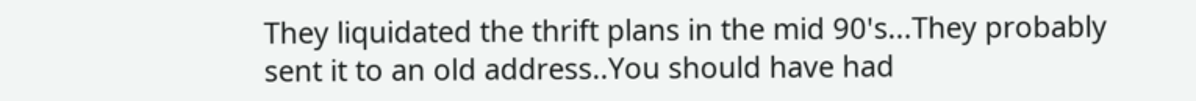They liquidated the thrift plans in the mid 90's...They probably sent it to an old address..You should have had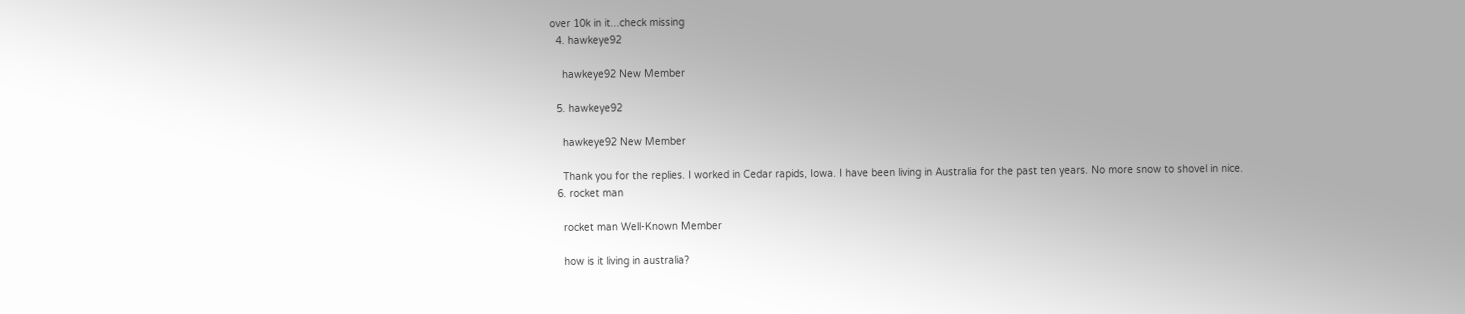over 10k in it...check missing
  4. hawkeye92

    hawkeye92 New Member

  5. hawkeye92

    hawkeye92 New Member

    Thank you for the replies. I worked in Cedar rapids, Iowa. I have been living in Australia for the past ten years. No more snow to shovel in nice.
  6. rocket man

    rocket man Well-Known Member

    how is it living in australia?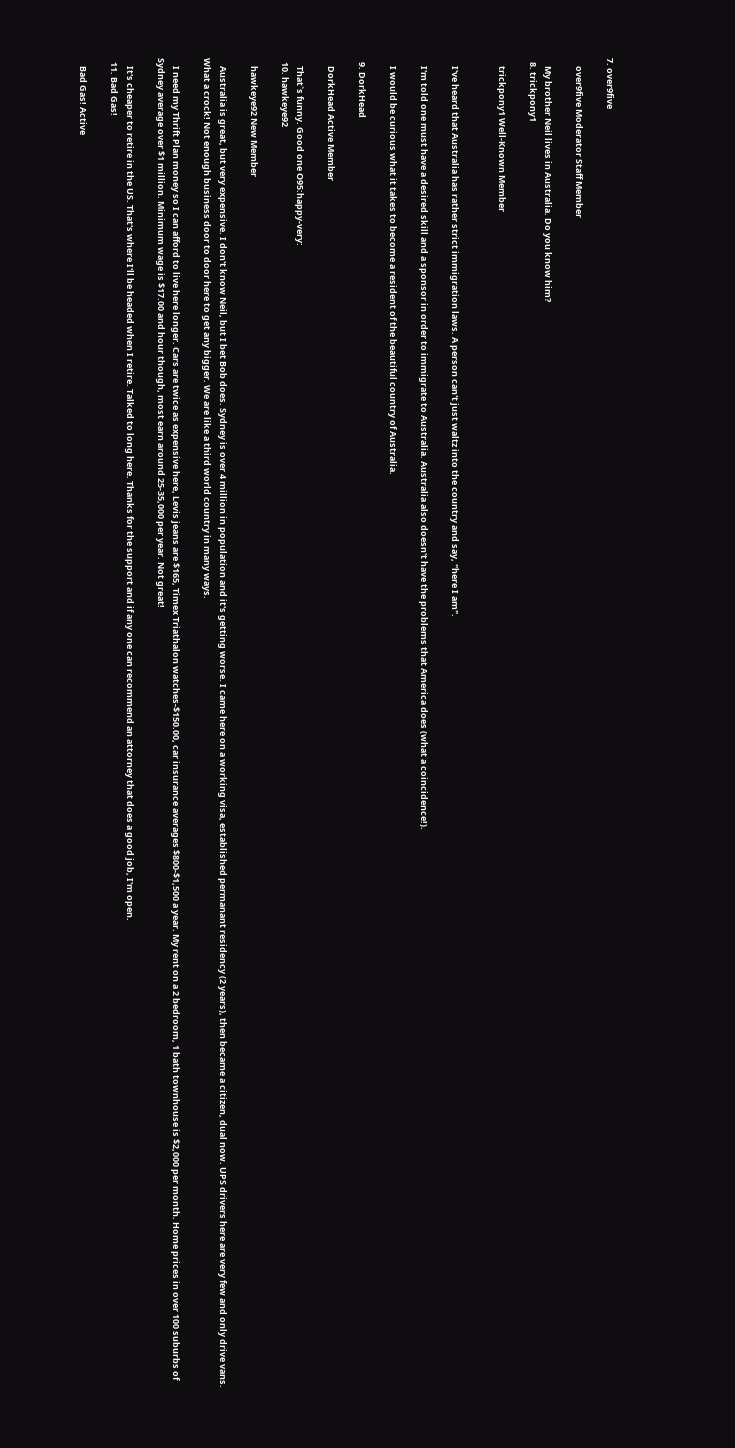7. over9five

    over9five Moderator Staff Member

    My brother Neil lives in Australia. Do you know him?
  8. trickpony1

    trickpony1 Well-Known Member


    I've heard that Australia has rather strict immigration laws. A person can't just waltz into the country and say, "here I am".

    I'm told one must have a desired skill and a sponsor in order to immigrate to Australia. Australia also doesn't have the problems that America does (what a coincidence!).

    I would be curious what it takes to become a resident of the beautiful country of Australia.

  9. DorkHead

    DorkHead Active Member

    That`s funny. Good one O95:happy-very:
  10. hawkeye92

    hawkeye92 New Member

    Australia is great, but very expensive. I don't know Neil, but I bet Bob does. Sydney is over 4 million in population and it's getting worse. I came here on a working visa, established permanant residency (2 years), then became a citizen, dual now. UPS drivers here are very few and only drive vans. What a crock! Not enough business door to door here to get any bigger. We are like a third world country in many ways.

    I need my Thrift Plan money so I can afford to live here longer. Cars are twice as expensive here, Levis jeans are $165, Timex Triathalon watches-$150.00, car insurance averages $800-$1,500 a year. My rent on a 2 bedroom, 1 bath townhouse is $2,000 per month. Home prices in over 100 suburbs of Sydney average over $1 million. Minimum wage is $17.00 and hour though, most earn around 25-35,000 per year. Not great!

    It's cheaper to retire in the US. That's where I'll be headed when I retire. Talked to long here. Thanks for the support and if any one can recommend an attorney that does a good job, I'm open.
  11. Bad Gas!

    Bad Gas! Active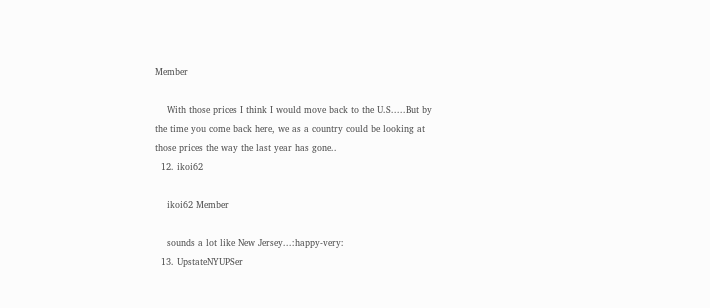Member

    With those prices I think I would move back to the U.S.....But by the time you come back here, we as a country could be looking at those prices the way the last year has gone..
  12. ikoi62

    ikoi62 Member

    sounds a lot like New Jersey...:happy-very:
  13. UpstateNYUPSer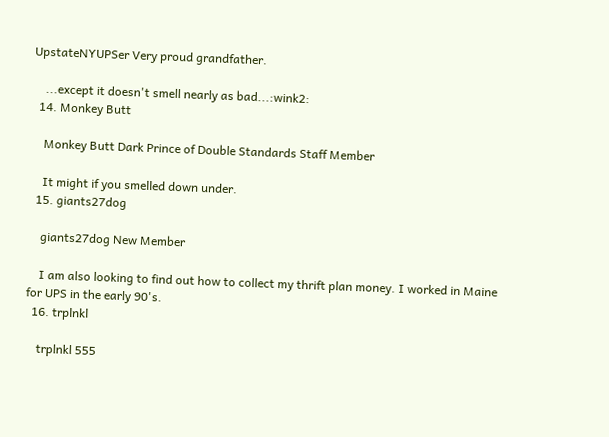UpstateNYUPSer Very proud grandfather.

    ...except it doesn't smell nearly as bad...:wink2:
  14. Monkey Butt

    Monkey Butt Dark Prince of Double Standards Staff Member

    It might if you smelled down under.
  15. giants27dog

    giants27dog New Member

    I am also looking to find out how to collect my thrift plan money. I worked in Maine for UPS in the early 90's.
  16. trplnkl

    trplnkl 555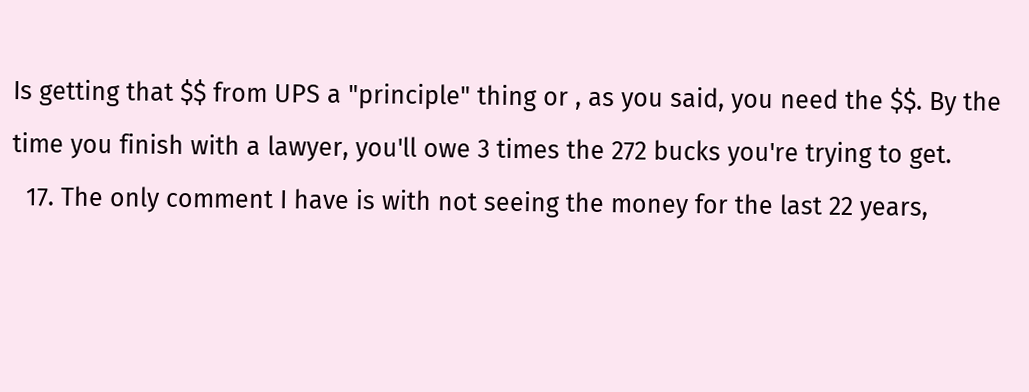Is getting that $$ from UPS a "principle" thing or , as you said, you need the $$. By the time you finish with a lawyer, you'll owe 3 times the 272 bucks you're trying to get.
  17. The only comment I have is with not seeing the money for the last 22 years,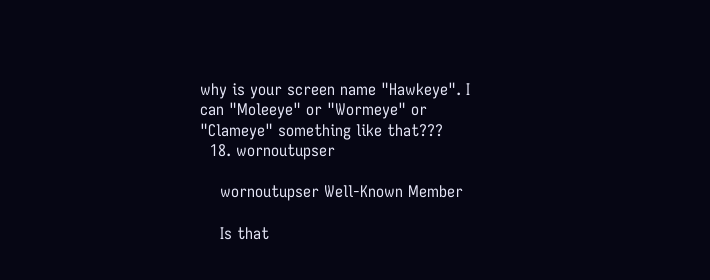why is your screen name "Hawkeye". I can "Moleeye" or "Wormeye" or "Clameye" something like that???
  18. wornoutupser

    wornoutupser Well-Known Member

    Is that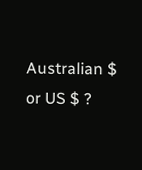Australian $ or US $ ?